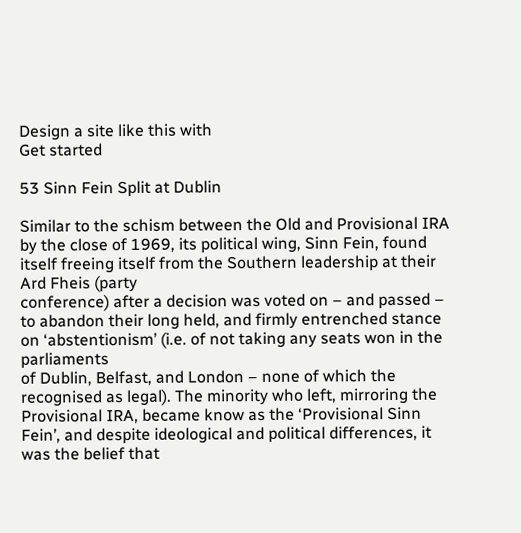Design a site like this with
Get started

53 Sinn Fein Split at Dublin

Similar to the schism between the Old and Provisional IRA by the close of 1969, its political wing, Sinn Fein, found itself freeing itself from the Southern leadership at their Ard Fheis (party
conference) after a decision was voted on – and passed – to abandon their long held, and firmly entrenched stance on ‘abstentionism’ (i.e. of not taking any seats won in the parliaments
of Dublin, Belfast, and London – none of which the recognised as legal). The minority who left, mirroring the Provisional IRA, became know as the ‘Provisional Sinn Fein’, and despite ideological and political differences, it was the belief that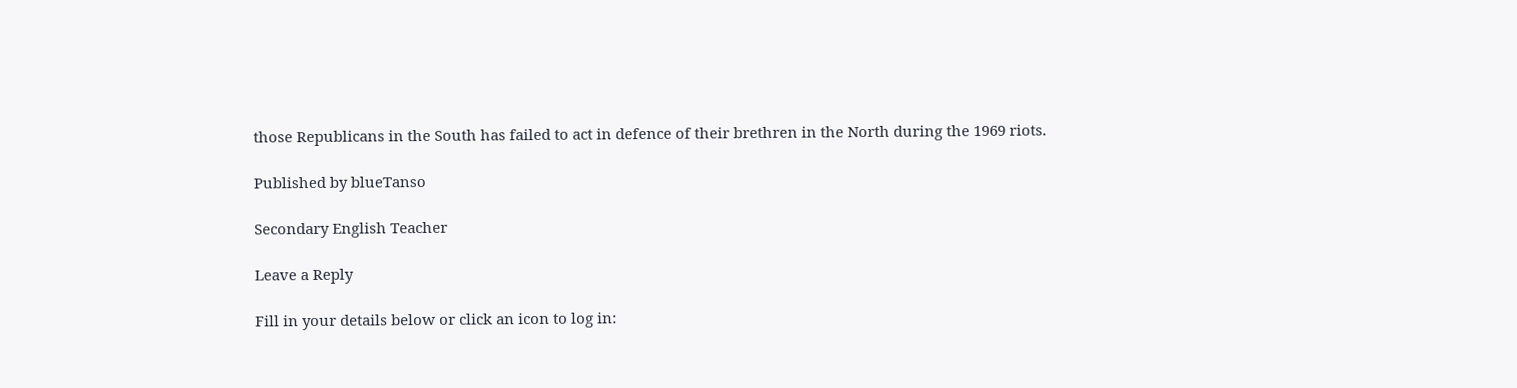those Republicans in the South has failed to act in defence of their brethren in the North during the 1969 riots.

Published by blueTanso

Secondary English Teacher

Leave a Reply

Fill in your details below or click an icon to log in: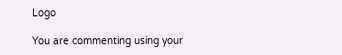Logo

You are commenting using your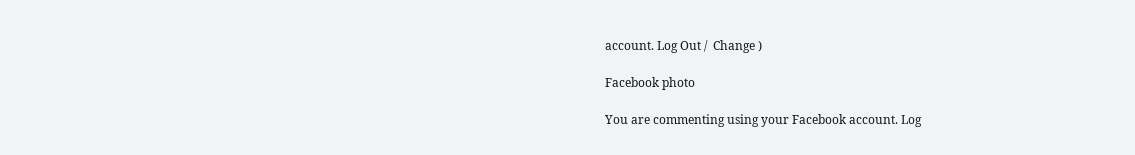account. Log Out /  Change )

Facebook photo

You are commenting using your Facebook account. Log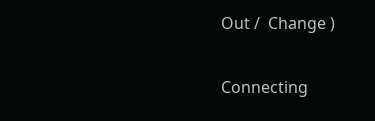Out /  Change )

Connecting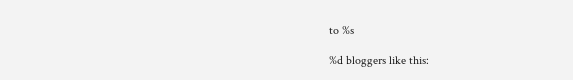to %s

%d bloggers like this: